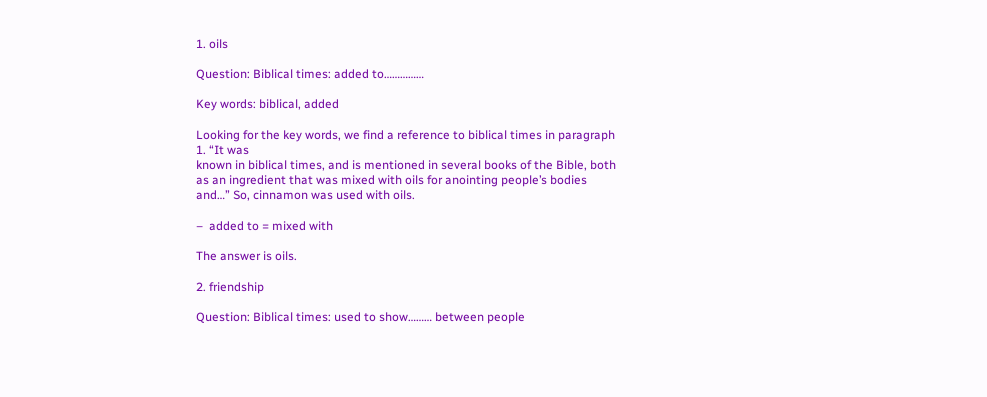1. oils

Question: Biblical times: added to……………

Key words: biblical, added

Looking for the key words, we find a reference to biblical times in paragraph 1. “It was
known in biblical times, and is mentioned in several books of the Bible, both as an ingredient that was mixed with oils for anointing people’s bodies and…” So, cinnamon was used with oils.

–  added to = mixed with

The answer is oils.

2. friendship

Question: Biblical times: used to show……… between people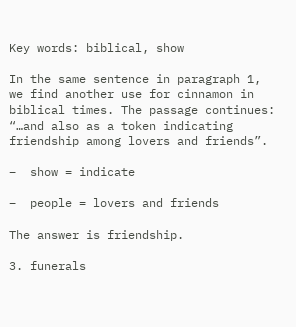Key words: biblical, show

In the same sentence in paragraph 1, we find another use for cinnamon in biblical times. The passage continues: “…and also as a token indicating friendship among lovers and friends”.

–  show = indicate

–  people = lovers and friends

The answer is friendship.

3. funerals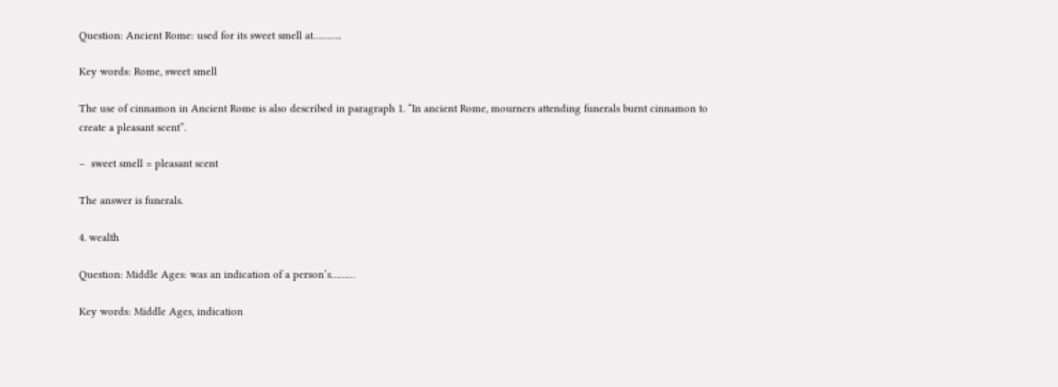Question: Ancient Rome: used for its sweet smell at………..

Key words: Rome, sweet smell

The use of cinnamon in Ancient Rome is also described in paragraph 1. “In ancient Rome, mourners attending funerals burnt cinnamon to create a pleasant scent”.

–  sweet smell = pleasant scent

The answer is funerals.

4. wealth

Question: Middle Ages: was an indication of a person’s………

Key words: Middle Ages, indication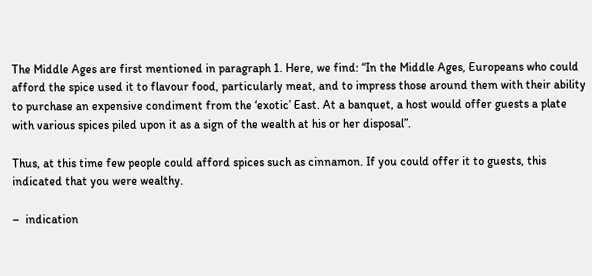The Middle Ages are first mentioned in paragraph 1. Here, we find: “In the Middle Ages, Europeans who could afford the spice used it to flavour food, particularly meat, and to impress those around them with their ability to purchase an expensive condiment from the ‘exotic’ East. At a banquet, a host would offer guests a plate with various spices piled upon it as a sign of the wealth at his or her disposal”.

Thus, at this time few people could afford spices such as cinnamon. If you could offer it to guests, this indicated that you were wealthy.

–  indication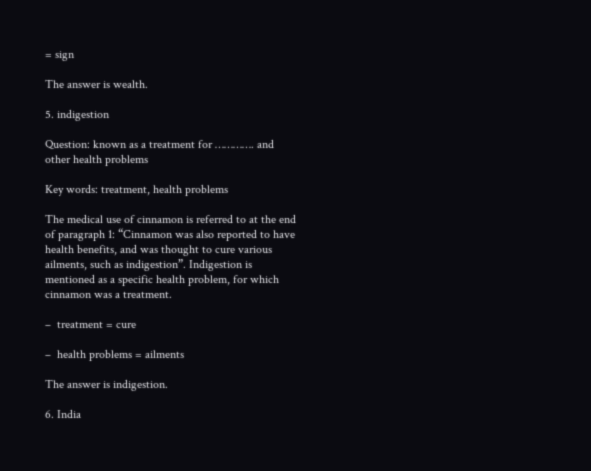= sign

The answer is wealth.

5. indigestion

Question: known as a treatment for …………. and other health problems

Key words: treatment, health problems

The medical use of cinnamon is referred to at the end of paragraph 1: “Cinnamon was also reported to have health benefits, and was thought to cure various ailments, such as indigestion”. Indigestion is mentioned as a specific health problem, for which cinnamon was a treatment.

–  treatment = cure

–  health problems = ailments

The answer is indigestion.

6. India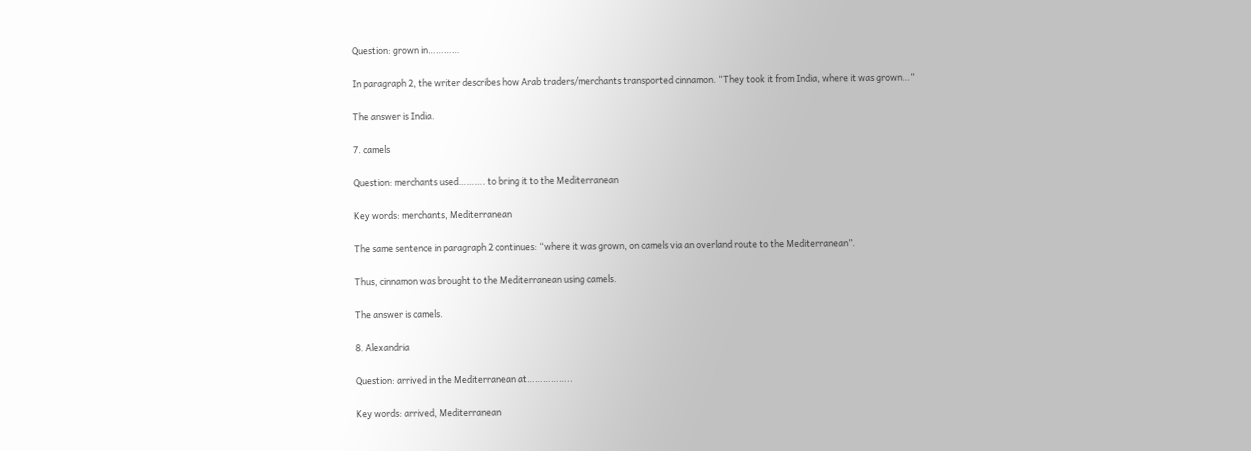Question: grown in…………

In paragraph 2, the writer describes how Arab traders/merchants transported cinnamon. “They took it from India, where it was grown…”

The answer is India.

7. camels

Question: merchants used………. to bring it to the Mediterranean

Key words: merchants, Mediterranean

The same sentence in paragraph 2 continues: “where it was grown, on camels via an overland route to the Mediterranean”.

Thus, cinnamon was brought to the Mediterranean using camels.

The answer is camels.

8. Alexandria

Question: arrived in the Mediterranean at……………..

Key words: arrived, Mediterranean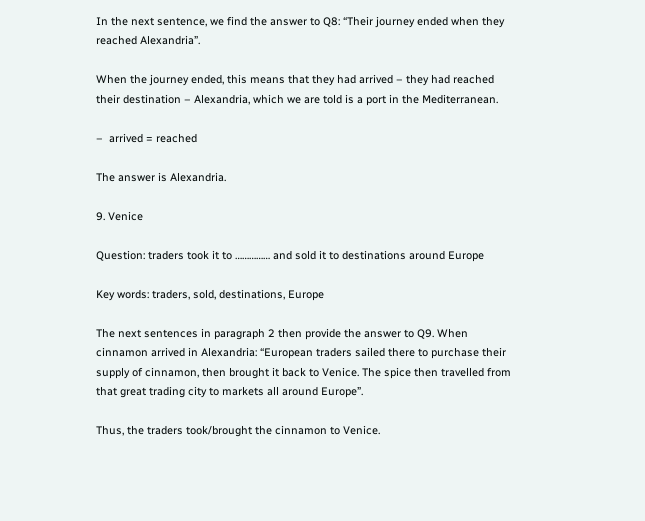In the next sentence, we find the answer to Q8: “Their journey ended when they reached Alexandria”.

When the journey ended, this means that they had arrived – they had reached their destination – Alexandria, which we are told is a port in the Mediterranean.

–  arrived = reached

The answer is Alexandria.

9. Venice

Question: traders took it to …………… and sold it to destinations around Europe

Key words: traders, sold, destinations, Europe

The next sentences in paragraph 2 then provide the answer to Q9. When cinnamon arrived in Alexandria: “European traders sailed there to purchase their supply of cinnamon, then brought it back to Venice. The spice then travelled from that great trading city to markets all around Europe”.

Thus, the traders took/brought the cinnamon to Venice.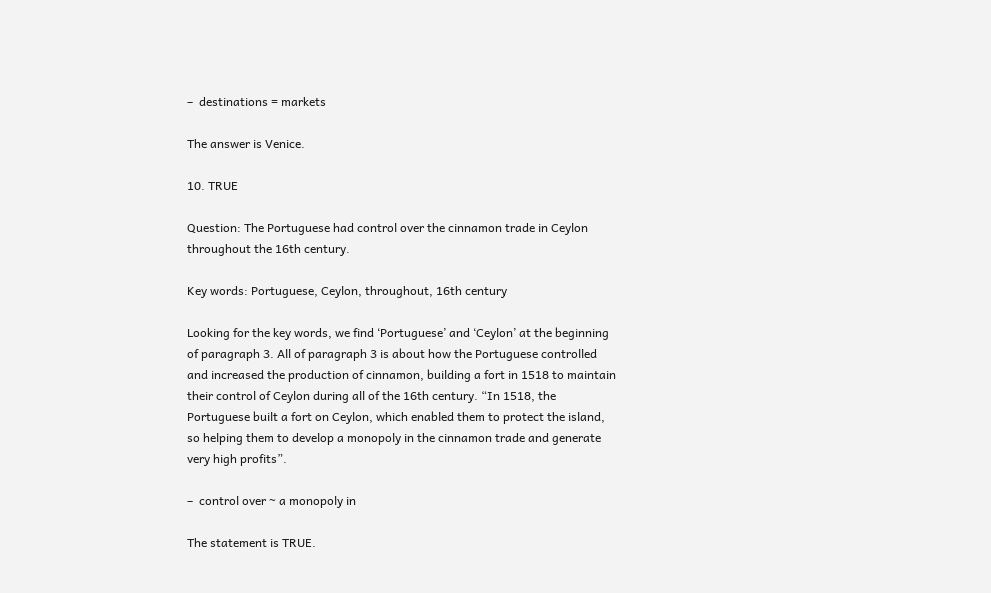–  destinations = markets

The answer is Venice.

10. TRUE

Question: The Portuguese had control over the cinnamon trade in Ceylon throughout the 16th century.

Key words: Portuguese, Ceylon, throughout, 16th century

Looking for the key words, we find ‘Portuguese’ and ‘Ceylon’ at the beginning of paragraph 3. All of paragraph 3 is about how the Portuguese controlled and increased the production of cinnamon, building a fort in 1518 to maintain their control of Ceylon during all of the 16th century. “In 1518, the Portuguese built a fort on Ceylon, which enabled them to protect the island, so helping them to develop a monopoly in the cinnamon trade and generate very high profits”.

–  control over ~ a monopoly in

The statement is TRUE.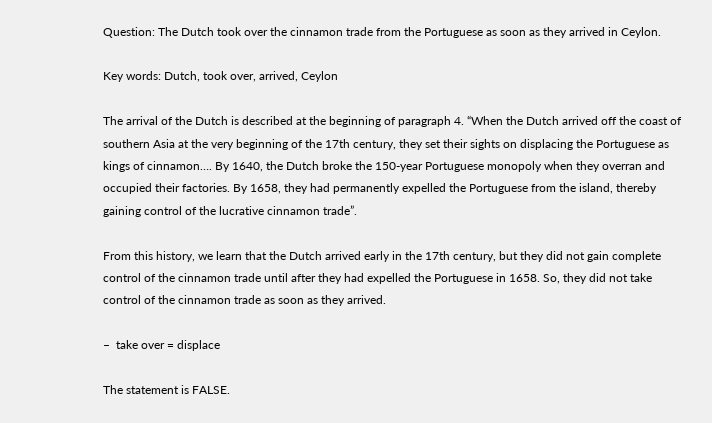Question: The Dutch took over the cinnamon trade from the Portuguese as soon as they arrived in Ceylon.

Key words: Dutch, took over, arrived, Ceylon

The arrival of the Dutch is described at the beginning of paragraph 4. “When the Dutch arrived off the coast of southern Asia at the very beginning of the 17th century, they set their sights on displacing the Portuguese as kings of cinnamon…. By 1640, the Dutch broke the 150-year Portuguese monopoly when they overran and occupied their factories. By 1658, they had permanently expelled the Portuguese from the island, thereby gaining control of the lucrative cinnamon trade”.

From this history, we learn that the Dutch arrived early in the 17th century, but they did not gain complete control of the cinnamon trade until after they had expelled the Portuguese in 1658. So, they did not take control of the cinnamon trade as soon as they arrived.

–  take over = displace

The statement is FALSE.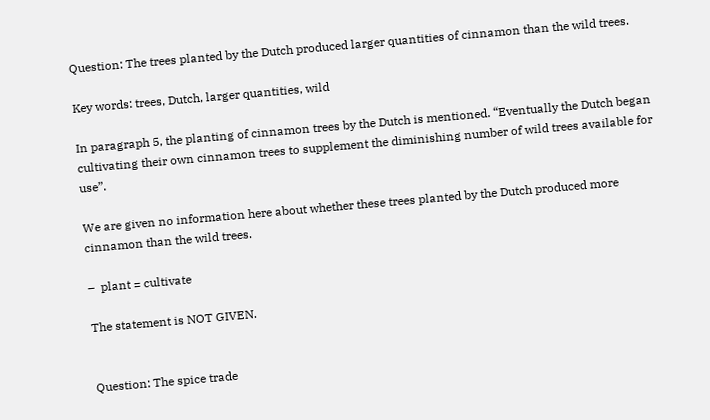Question: The trees planted by the Dutch produced larger quantities of cinnamon than the wild trees.

Key words: trees, Dutch, larger quantities, wild

In paragraph 5, the planting of cinnamon trees by the Dutch is mentioned. “Eventually the Dutch began cultivating their own cinnamon trees to supplement the diminishing number of wild trees available for use”.

We are given no information here about whether these trees planted by the Dutch produced more cinnamon than the wild trees.

–  plant = cultivate

The statement is NOT GIVEN.


Question: The spice trade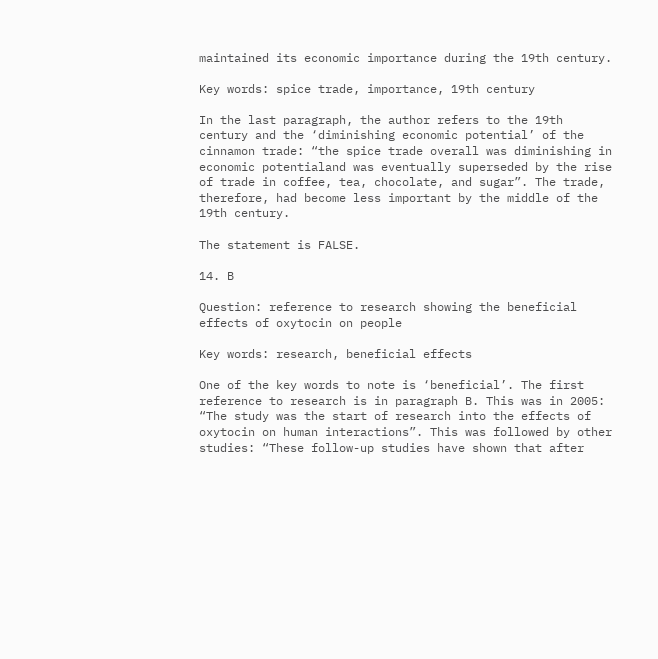maintained its economic importance during the 19th century.

Key words: spice trade, importance, 19th century

In the last paragraph, the author refers to the 19th century and the ‘diminishing economic potential’ of the cinnamon trade: “the spice trade overall was diminishing in economic potentialand was eventually superseded by the rise of trade in coffee, tea, chocolate, and sugar”. The trade, therefore, had become less important by the middle of the 19th century.

The statement is FALSE.

14. B

Question: reference to research showing the beneficial effects of oxytocin on people

Key words: research, beneficial effects

One of the key words to note is ‘beneficial’. The first reference to research is in paragraph B. This was in 2005: “The study was the start of research into the effects of oxytocin on human interactions”. This was followed by other studies: “These follow-up studies have shown that after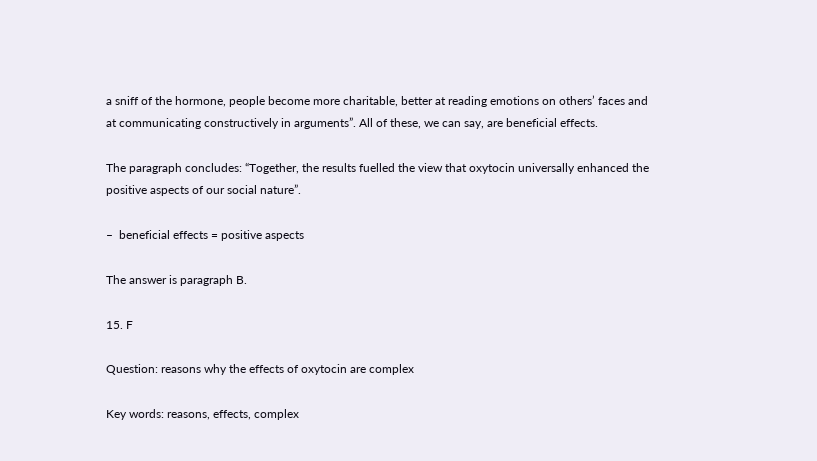a sniff of the hormone, people become more charitable, better at reading emotions on others’ faces and at communicating constructively in arguments”. All of these, we can say, are beneficial effects.

The paragraph concludes: “Together, the results fuelled the view that oxytocin universally enhanced the positive aspects of our social nature”.

–  beneficial effects = positive aspects

The answer is paragraph B.

15. F

Question: reasons why the effects of oxytocin are complex

Key words: reasons, effects, complex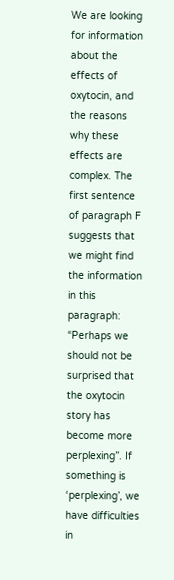We are looking for information about the effects of oxytocin, and the reasons why these effects are complex. The first sentence of paragraph F suggests that we might find the information in this paragraph: “Perhaps we should not be surprised that the oxytocin story has become more perplexing”. If something is ‘perplexing’, we have difficulties in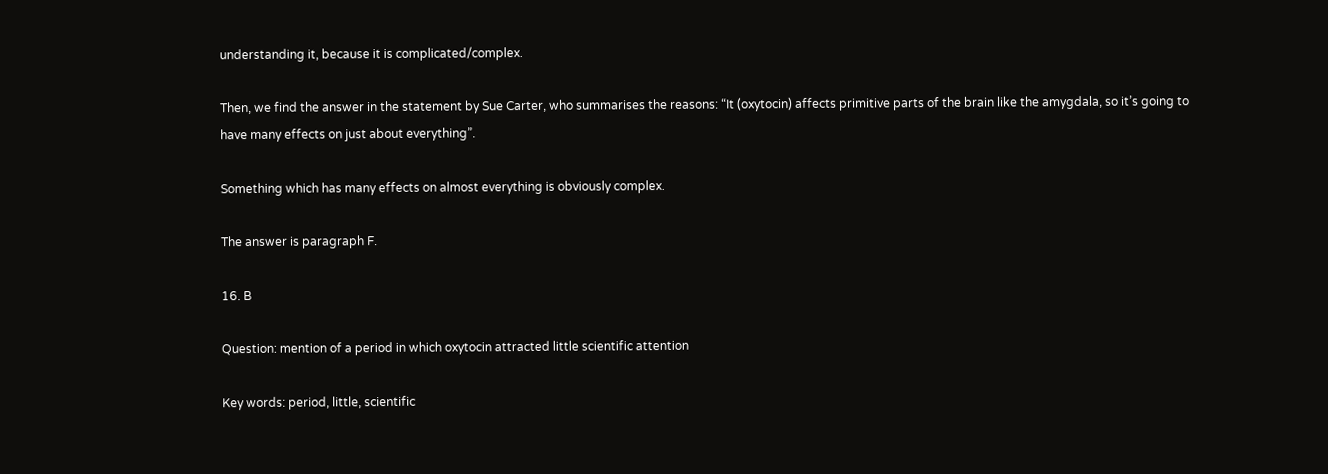understanding it, because it is complicated/complex.

Then, we find the answer in the statement by Sue Carter, who summarises the reasons: “It (oxytocin) affects primitive parts of the brain like the amygdala, so it’s going to have many effects on just about everything”.

Something which has many effects on almost everything is obviously complex.

The answer is paragraph F.

16. B

Question: mention of a period in which oxytocin attracted little scientific attention

Key words: period, little, scientific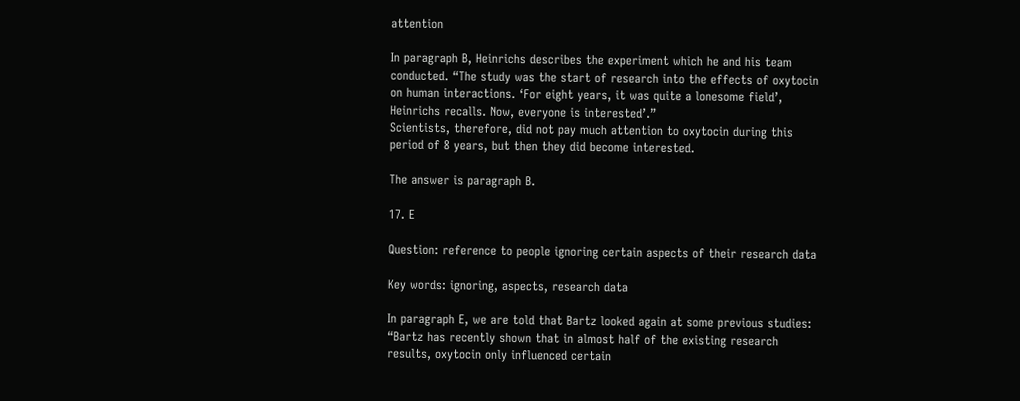attention

In paragraph B, Heinrichs describes the experiment which he and his team conducted. “The study was the start of research into the effects of oxytocin on human interactions. ‘For eight years, it was quite a lonesome field’, Heinrichs recalls. Now, everyone is interested’.”
Scientists, therefore, did not pay much attention to oxytocin during this period of 8 years, but then they did become interested.

The answer is paragraph B.

17. E

Question: reference to people ignoring certain aspects of their research data

Key words: ignoring, aspects, research data

In paragraph E, we are told that Bartz looked again at some previous studies: “Bartz has recently shown that in almost half of the existing research results, oxytocin only influenced certain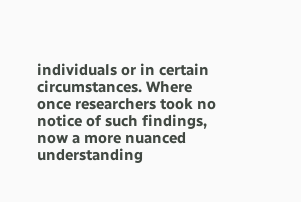individuals or in certain circumstances. Where once researchers took no notice of such findings, now a more nuanced understanding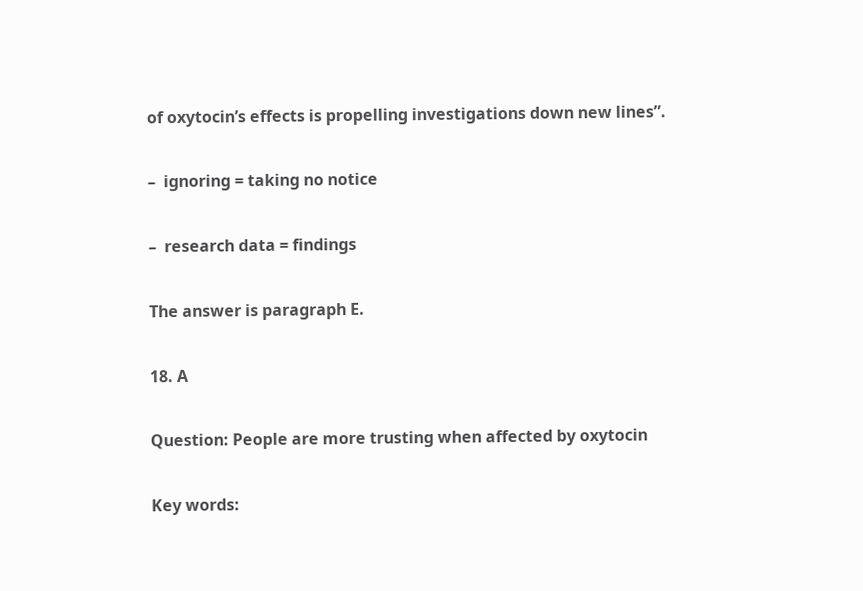of oxytocin’s effects is propelling investigations down new lines”.

–  ignoring = taking no notice

–  research data = findings

The answer is paragraph E.

18. A

Question: People are more trusting when affected by oxytocin

Key words: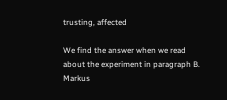trusting, affected

We find the answer when we read about the experiment in paragraph B. Markus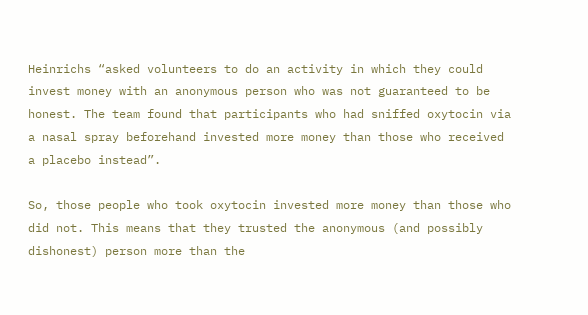Heinrichs “asked volunteers to do an activity in which they could invest money with an anonymous person who was not guaranteed to be honest. The team found that participants who had sniffed oxytocin via a nasal spray beforehand invested more money than those who received a placebo instead”.

So, those people who took oxytocin invested more money than those who did not. This means that they trusted the anonymous (and possibly dishonest) person more than the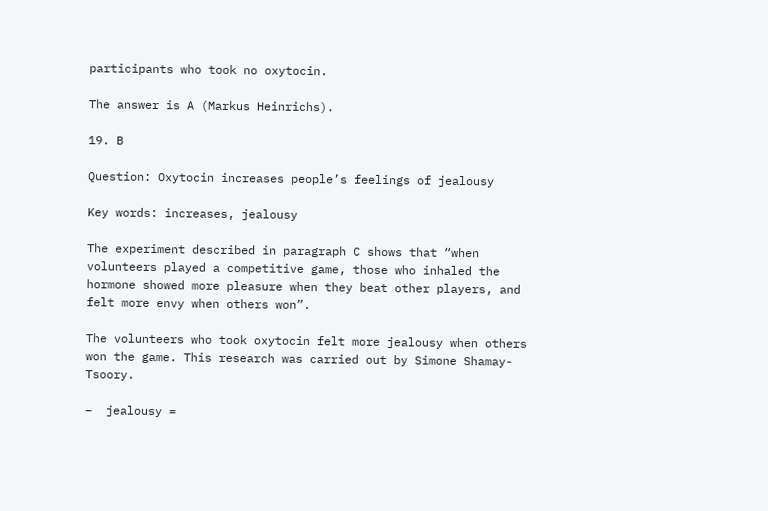participants who took no oxytocin.

The answer is A (Markus Heinrichs).

19. B

Question: Oxytocin increases people’s feelings of jealousy

Key words: increases, jealousy

The experiment described in paragraph C shows that “when volunteers played a competitive game, those who inhaled the hormone showed more pleasure when they beat other players, and felt more envy when others won”.

The volunteers who took oxytocin felt more jealousy when others won the game. This research was carried out by Simone Shamay-Tsoory.

–  jealousy =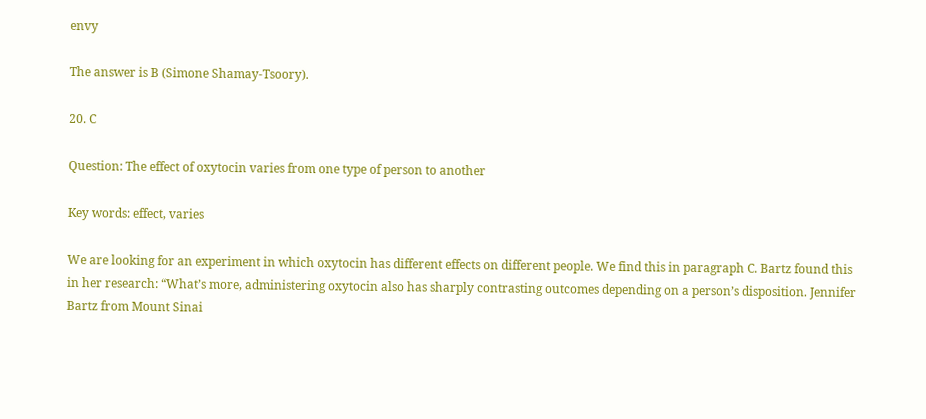envy

The answer is B (Simone Shamay-Tsoory).

20. C

Question: The effect of oxytocin varies from one type of person to another

Key words: effect, varies

We are looking for an experiment in which oxytocin has different effects on different people. We find this in paragraph C. Bartz found this in her research: “What’s more, administering oxytocin also has sharply contrasting outcomes depending on a person’s disposition. Jennifer Bartz from Mount Sinai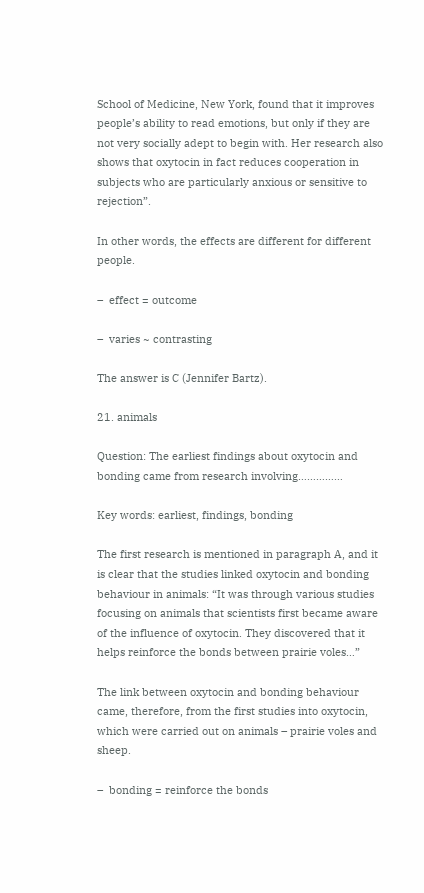School of Medicine, New York, found that it improves people’s ability to read emotions, but only if they are not very socially adept to begin with. Her research also shows that oxytocin in fact reduces cooperation in subjects who are particularly anxious or sensitive to rejection”.

In other words, the effects are different for different people.

–  effect = outcome

–  varies ~ contrasting

The answer is C (Jennifer Bartz).

21. animals

Question: The earliest findings about oxytocin and bonding came from research involving……………

Key words: earliest, findings, bonding

The first research is mentioned in paragraph A, and it is clear that the studies linked oxytocin and bonding behaviour in animals: “It was through various studies focusing on animals that scientists first became aware of the influence of oxytocin. They discovered that it helps reinforce the bonds between prairie voles…”

The link between oxytocin and bonding behaviour came, therefore, from the first studies into oxytocin, which were carried out on animals – prairie voles and sheep.

–  bonding = reinforce the bonds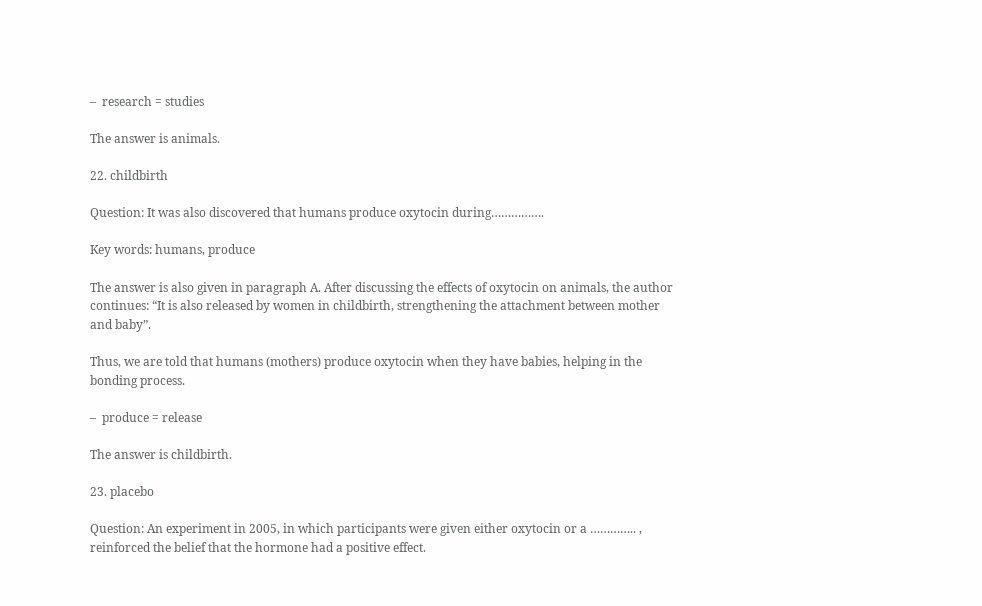–  research = studies

The answer is animals.

22. childbirth

Question: It was also discovered that humans produce oxytocin during…………….

Key words: humans, produce

The answer is also given in paragraph A. After discussing the effects of oxytocin on animals, the author continues: “It is also released by women in childbirth, strengthening the attachment between mother and baby”.

Thus, we are told that humans (mothers) produce oxytocin when they have babies, helping in the bonding process.

–  produce = release

The answer is childbirth.

23. placebo

Question: An experiment in 2005, in which participants were given either oxytocin or a ………….. , reinforced the belief that the hormone had a positive effect.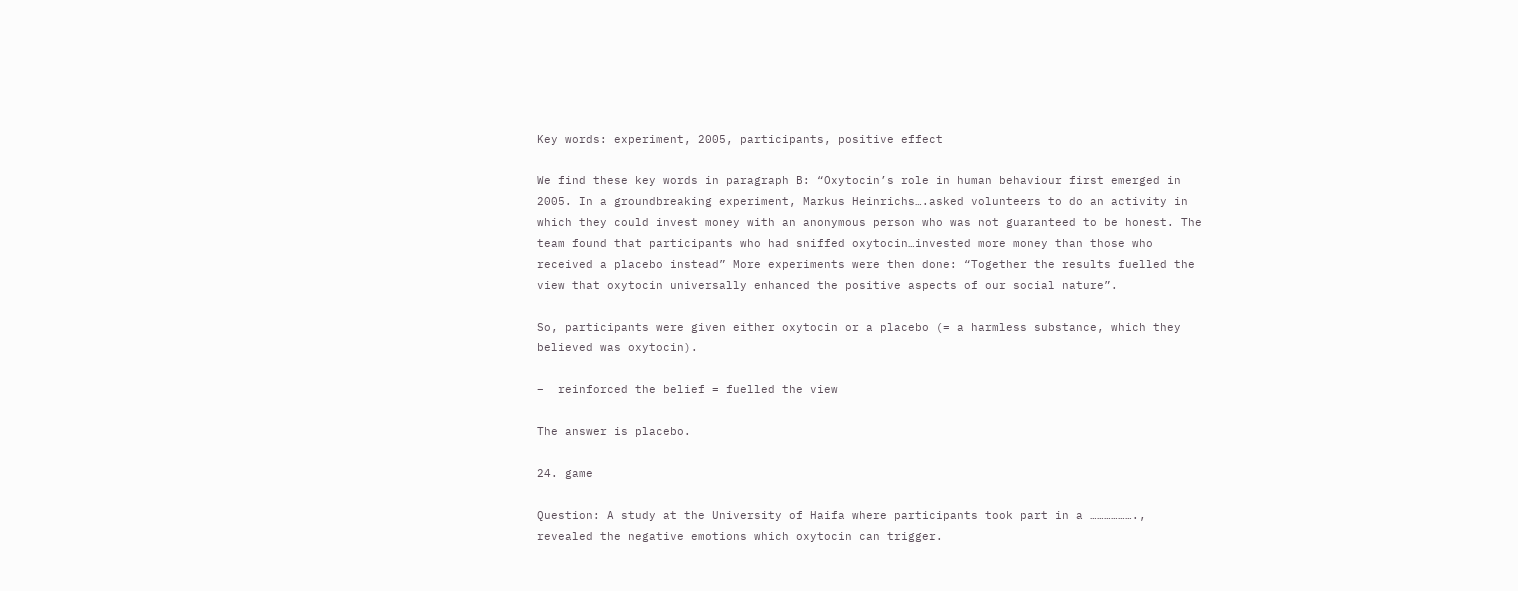Key words: experiment, 2005, participants, positive effect

We find these key words in paragraph B: “Oxytocin’s role in human behaviour first emerged in 2005. In a groundbreaking experiment, Markus Heinrichs….asked volunteers to do an activity in which they could invest money with an anonymous person who was not guaranteed to be honest. The team found that participants who had sniffed oxytocin…invested more money than those who received a placebo instead” More experiments were then done: “Together the results fuelled the view that oxytocin universally enhanced the positive aspects of our social nature”.

So, participants were given either oxytocin or a placebo (= a harmless substance, which they believed was oxytocin).

–  reinforced the belief = fuelled the view

The answer is placebo.

24. game

Question: A study at the University of Haifa where participants took part in a ………………., revealed the negative emotions which oxytocin can trigger.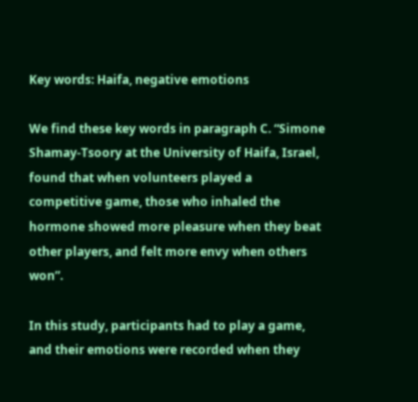Key words: Haifa, negative emotions

We find these key words in paragraph C. “Simone Shamay-Tsoory at the University of Haifa, Israel, found that when volunteers played a competitive game, those who inhaled the hormone showed more pleasure when they beat other players, and felt more envy when others won”.

In this study, participants had to play a game, and their emotions were recorded when they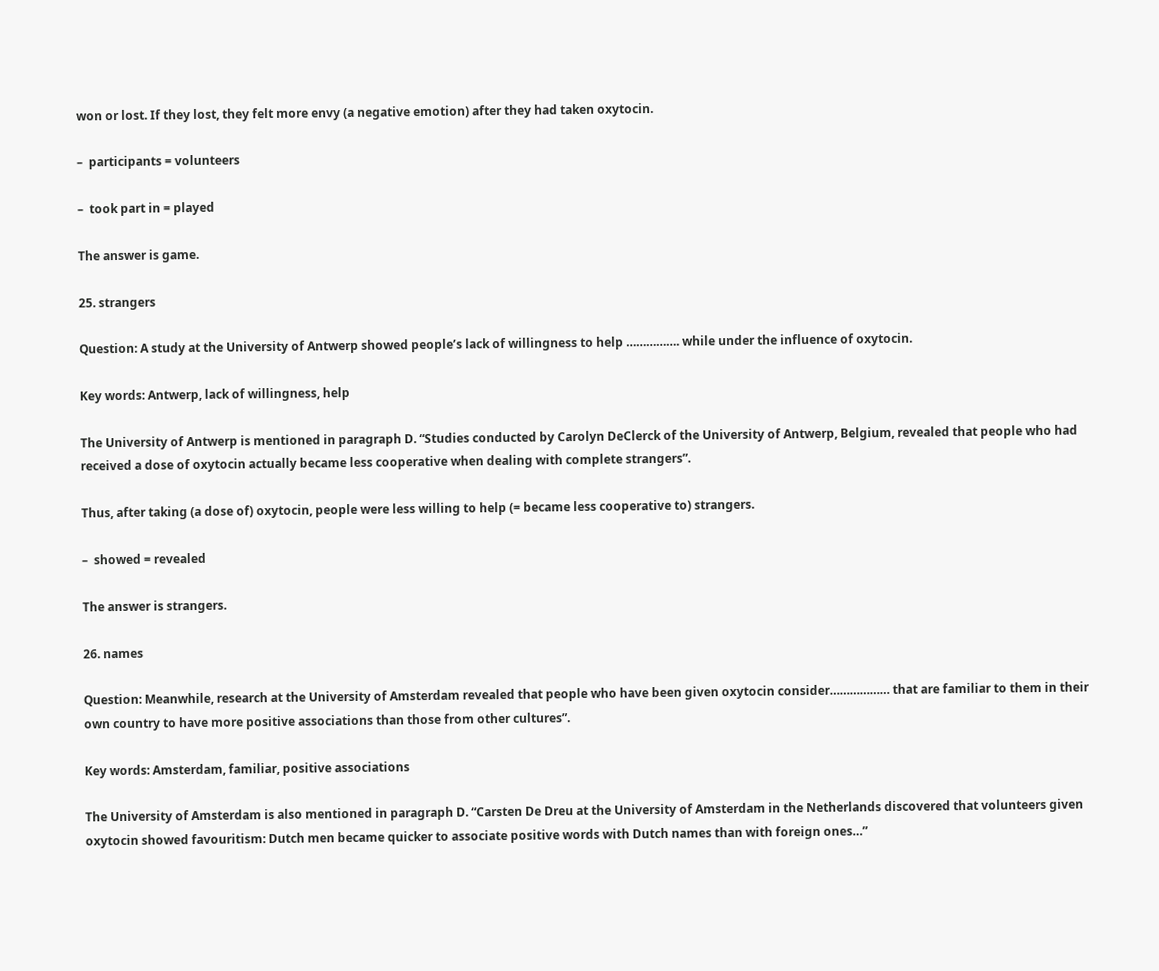won or lost. If they lost, they felt more envy (a negative emotion) after they had taken oxytocin.

–  participants = volunteers

–  took part in = played

The answer is game.

25. strangers

Question: A study at the University of Antwerp showed people’s lack of willingness to help ……………. while under the influence of oxytocin.

Key words: Antwerp, lack of willingness, help

The University of Antwerp is mentioned in paragraph D. “Studies conducted by Carolyn DeClerck of the University of Antwerp, Belgium, revealed that people who had received a dose of oxytocin actually became less cooperative when dealing with complete strangers”.

Thus, after taking (a dose of) oxytocin, people were less willing to help (= became less cooperative to) strangers.

–  showed = revealed

The answer is strangers.

26. names

Question: Meanwhile, research at the University of Amsterdam revealed that people who have been given oxytocin consider……………… that are familiar to them in their own country to have more positive associations than those from other cultures”.

Key words: Amsterdam, familiar, positive associations

The University of Amsterdam is also mentioned in paragraph D. “Carsten De Dreu at the University of Amsterdam in the Netherlands discovered that volunteers given oxytocin showed favouritism: Dutch men became quicker to associate positive words with Dutch names than with foreign ones…”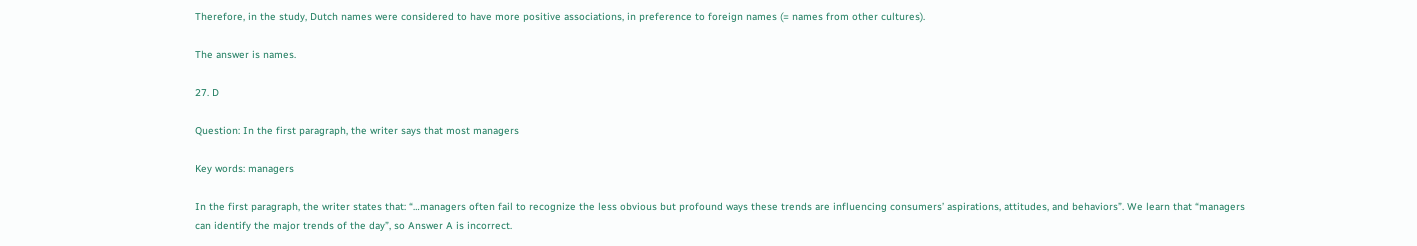Therefore, in the study, Dutch names were considered to have more positive associations, in preference to foreign names (= names from other cultures).

The answer is names.

27. D

Question: In the first paragraph, the writer says that most managers

Key words: managers

In the first paragraph, the writer states that: “…managers often fail to recognize the less obvious but profound ways these trends are influencing consumers’ aspirations, attitudes, and behaviors”. We learn that “managers can identify the major trends of the day”, so Answer A is incorrect.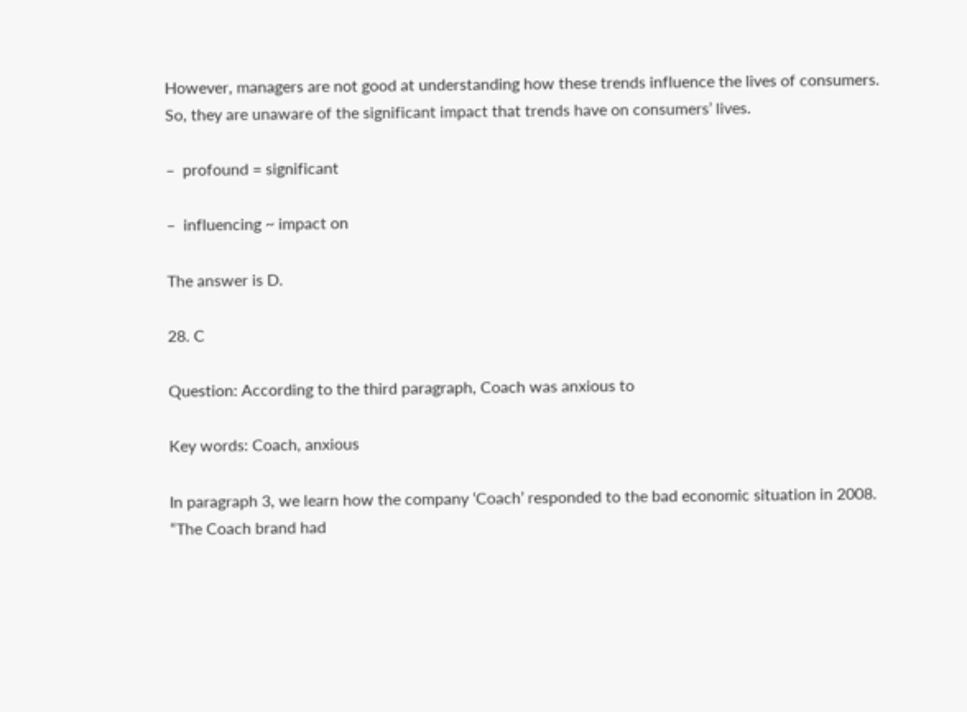However, managers are not good at understanding how these trends influence the lives of consumers. So, they are unaware of the significant impact that trends have on consumers’ lives.

–  profound = significant

–  influencing ~ impact on

The answer is D.

28. C

Question: According to the third paragraph, Coach was anxious to

Key words: Coach, anxious

In paragraph 3, we learn how the company ‘Coach’ responded to the bad economic situation in 2008. “The Coach brand had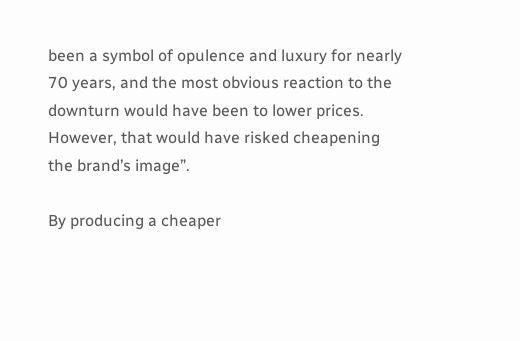been a symbol of opulence and luxury for nearly 70 years, and the most obvious reaction to the downturn would have been to lower prices. However, that would have risked cheapening the brand’s image”.

By producing a cheaper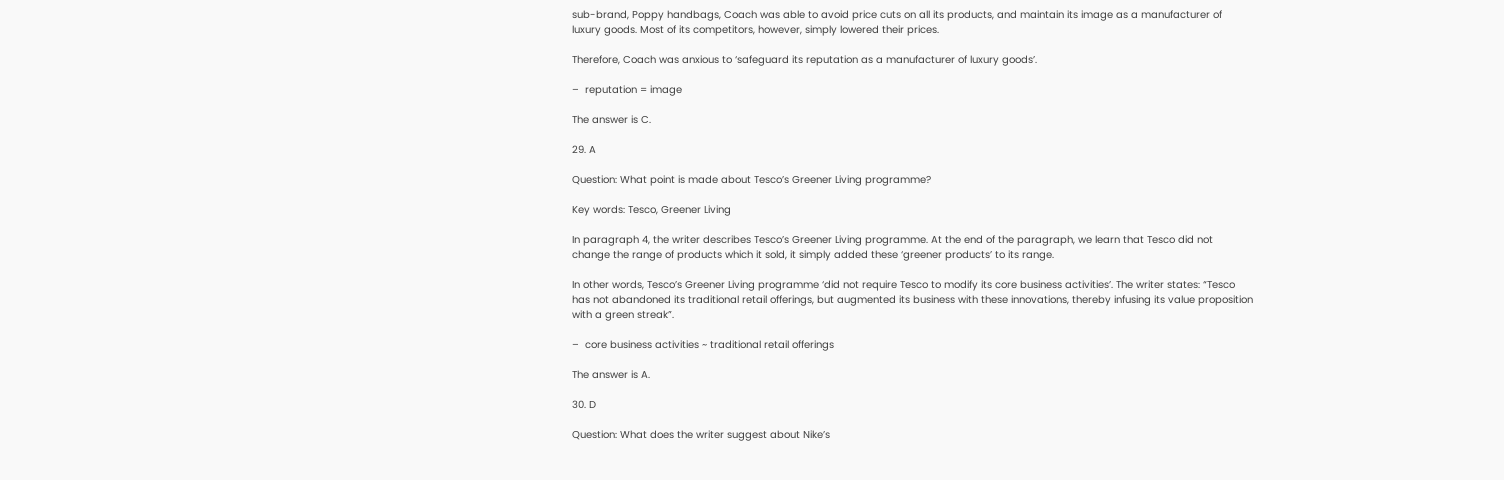sub-brand, Poppy handbags, Coach was able to avoid price cuts on all its products, and maintain its image as a manufacturer of luxury goods. Most of its competitors, however, simply lowered their prices.

Therefore, Coach was anxious to ‘safeguard its reputation as a manufacturer of luxury goods’.

–  reputation = image

The answer is C.

29. A

Question: What point is made about Tesco’s Greener Living programme?

Key words: Tesco, Greener Living

In paragraph 4, the writer describes Tesco’s Greener Living programme. At the end of the paragraph, we learn that Tesco did not change the range of products which it sold, it simply added these ‘greener products’ to its range.

In other words, Tesco’s Greener Living programme ‘did not require Tesco to modify its core business activities’. The writer states: “Tesco has not abandoned its traditional retail offerings, but augmented its business with these innovations, thereby infusing its value proposition with a green streak”.

–  core business activities ~ traditional retail offerings

The answer is A.

30. D

Question: What does the writer suggest about Nike’s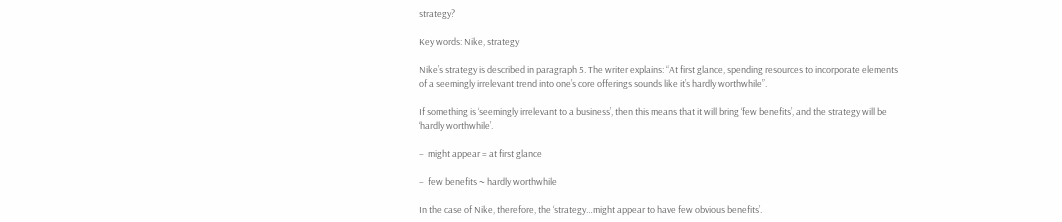strategy?

Key words: Nike, strategy

Nike’s strategy is described in paragraph 5. The writer explains: “At first glance, spending resources to incorporate elements of a seemingly irrelevant trend into one’s core offerings sounds like it’s hardly worthwhile”.

If something is ‘seemingly irrelevant to a business’, then this means that it will bring ‘few benefits’, and the strategy will be ‘hardly worthwhile’.

–  might appear = at first glance

–  few benefits ~ hardly worthwhile

In the case of Nike, therefore, the ‘strategy…might appear to have few obvious benefits’.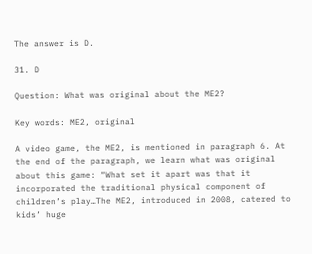The answer is D.

31. D

Question: What was original about the ME2?

Key words: ME2, original

A video game, the ME2, is mentioned in paragraph 6. At the end of the paragraph, we learn what was original about this game: “What set it apart was that it incorporated the traditional physical component of children’s play…The ME2, introduced in 2008, catered to kids’ huge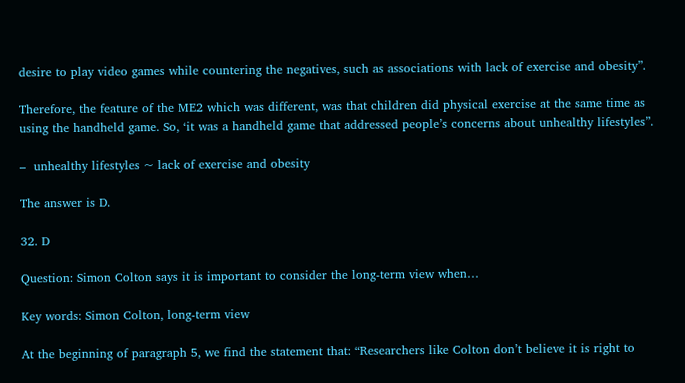desire to play video games while countering the negatives, such as associations with lack of exercise and obesity”.

Therefore, the feature of the ME2 which was different, was that children did physical exercise at the same time as using the handheld game. So, ‘it was a handheld game that addressed people’s concerns about unhealthy lifestyles”.

–  unhealthy lifestyles ~ lack of exercise and obesity

The answer is D.

32. D

Question: Simon Colton says it is important to consider the long-term view when…

Key words: Simon Colton, long-term view

At the beginning of paragraph 5, we find the statement that: “Researchers like Colton don’t believe it is right to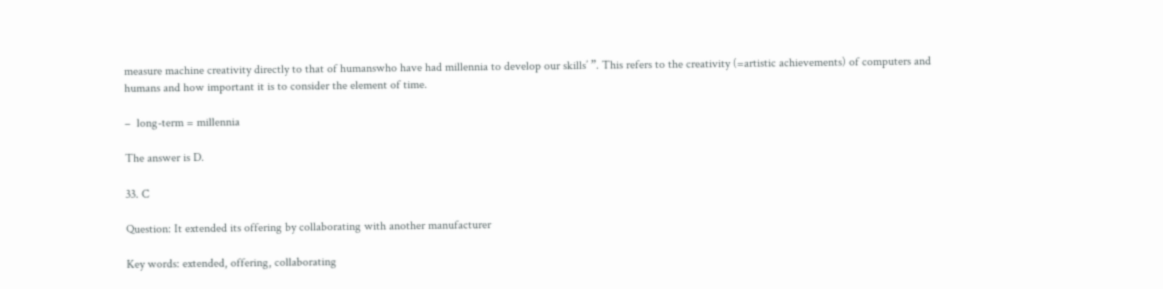measure machine creativity directly to that of humanswho have had millennia to develop our skills’ ”. This refers to the creativity (=artistic achievements) of computers and humans and how important it is to consider the element of time.

–  long-term = millennia

The answer is D.

33. C

Question: It extended its offering by collaborating with another manufacturer

Key words: extended, offering, collaborating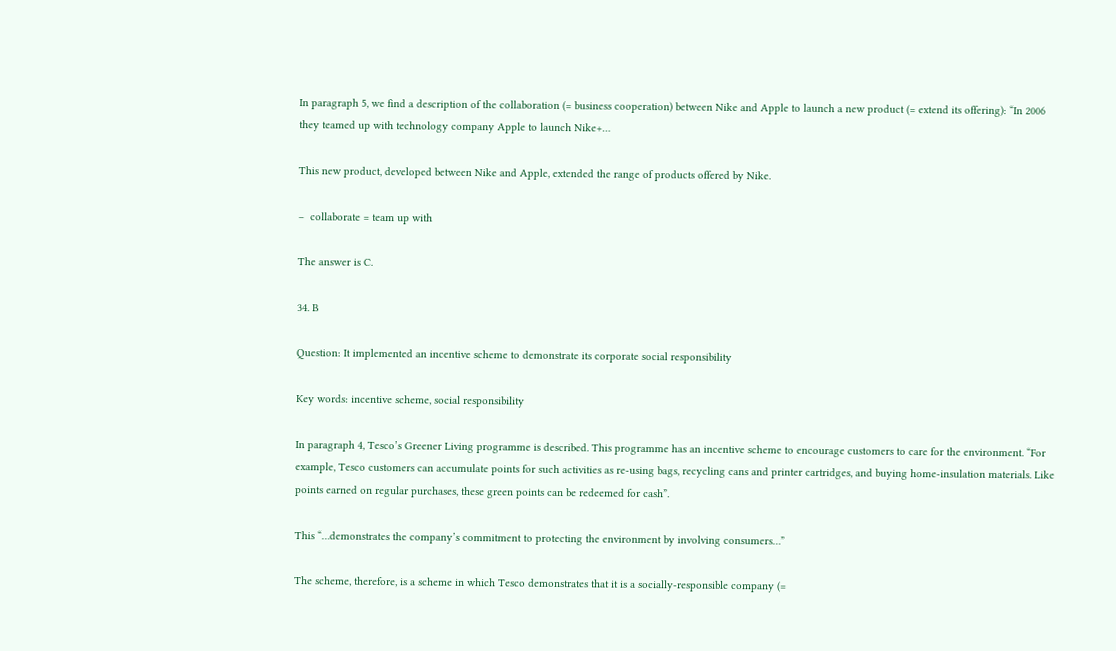In paragraph 5, we find a description of the collaboration (= business cooperation) between Nike and Apple to launch a new product (= extend its offering): “In 2006 they teamed up with technology company Apple to launch Nike+…

This new product, developed between Nike and Apple, extended the range of products offered by Nike.

–  collaborate = team up with

The answer is C.

34. B

Question: It implemented an incentive scheme to demonstrate its corporate social responsibility

Key words: incentive scheme, social responsibility

In paragraph 4, Tesco’s Greener Living programme is described. This programme has an incentive scheme to encourage customers to care for the environment. “For example, Tesco customers can accumulate points for such activities as re-using bags, recycling cans and printer cartridges, and buying home-insulation materials. Like points earned on regular purchases, these green points can be redeemed for cash”.

This “…demonstrates the company’s commitment to protecting the environment by involving consumers…”

The scheme, therefore, is a scheme in which Tesco demonstrates that it is a socially-responsible company (=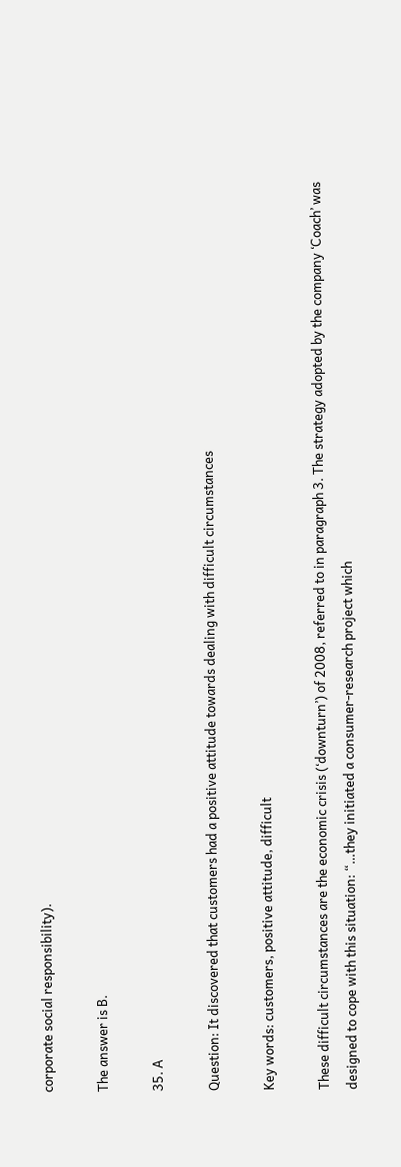corporate social responsibility).

The answer is B.

35. A

Question: It discovered that customers had a positive attitude towards dealing with difficult circumstances

Key words: customers, positive attitude, difficult

These difficult circumstances are the economic crisis (‘downturn’) of 2008, referred to in paragraph 3. The strategy adopted by the company ‘Coach’ was designed to cope with this situation: “…they initiated a consumer-research project which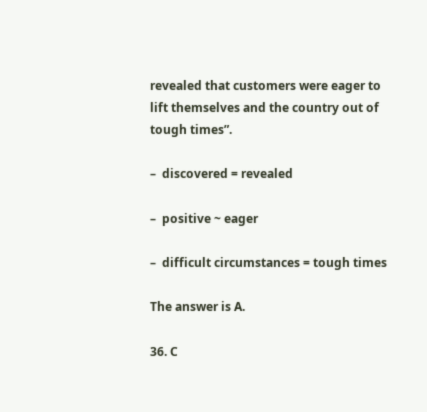revealed that customers were eager to lift themselves and the country out of tough times”.

–  discovered = revealed

–  positive ~ eager

–  difficult circumstances = tough times

The answer is A.

36. C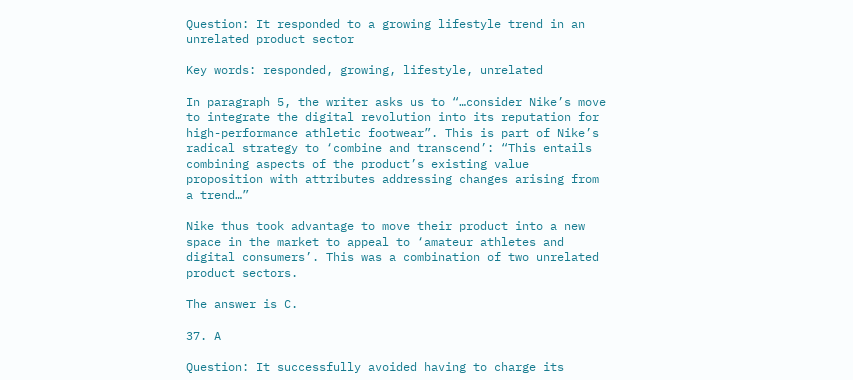Question: It responded to a growing lifestyle trend in an unrelated product sector

Key words: responded, growing, lifestyle, unrelated

In paragraph 5, the writer asks us to “…consider Nike’s move to integrate the digital revolution into its reputation for high-performance athletic footwear”. This is part of Nike’s radical strategy to ‘combine and transcend’: “This entails combining aspects of the product’s existing value proposition with attributes addressing changes arising from a trend…”

Nike thus took advantage to move their product into a new space in the market to appeal to ‘amateur athletes and digital consumers’. This was a combination of two unrelated product sectors.

The answer is C.

37. A

Question: It successfully avoided having to charge its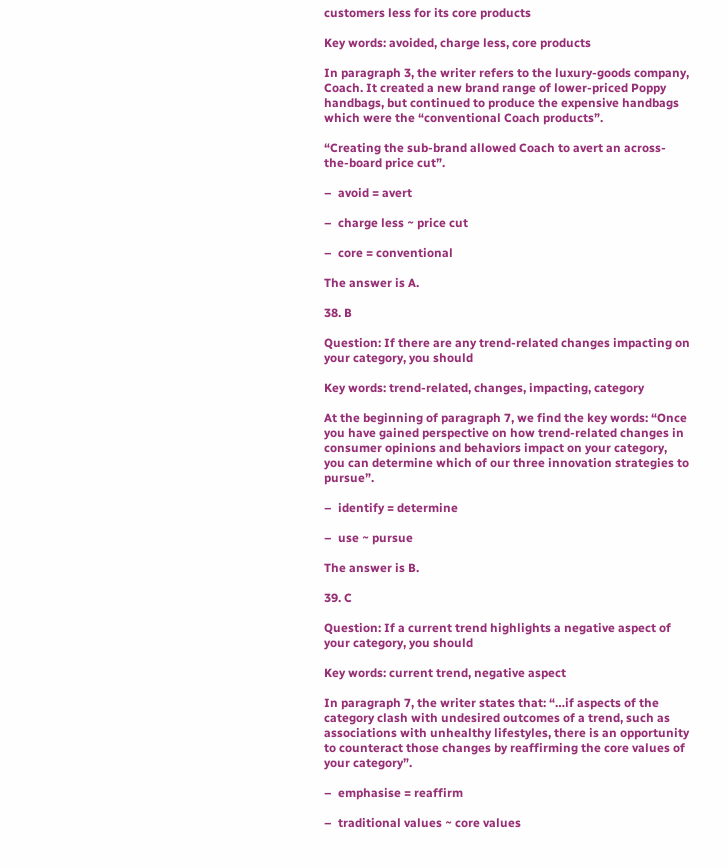customers less for its core products

Key words: avoided, charge less, core products

In paragraph 3, the writer refers to the luxury-goods company, Coach. It created a new brand range of lower-priced Poppy handbags, but continued to produce the expensive handbags which were the “conventional Coach products”.

“Creating the sub-brand allowed Coach to avert an across-the-board price cut”.

–  avoid = avert

–  charge less ~ price cut

–  core = conventional

The answer is A.

38. B

Question: If there are any trend-related changes impacting on your category, you should

Key words: trend-related, changes, impacting, category

At the beginning of paragraph 7, we find the key words: “Once you have gained perspective on how trend-related changes in consumer opinions and behaviors impact on your category, you can determine which of our three innovation strategies to pursue”.

–  identify = determine

–  use ~ pursue

The answer is B.

39. C

Question: If a current trend highlights a negative aspect of your category, you should

Key words: current trend, negative aspect

In paragraph 7, the writer states that: “…if aspects of the category clash with undesired outcomes of a trend, such as associations with unhealthy lifestyles, there is an opportunity to counteract those changes by reaffirming the core values of your category”.

–  emphasise = reaffirm

–  traditional values ~ core values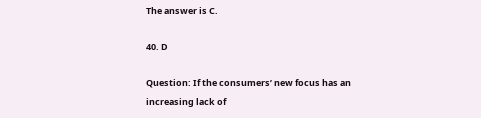The answer is C.

40. D

Question: If the consumers’ new focus has an increasing lack of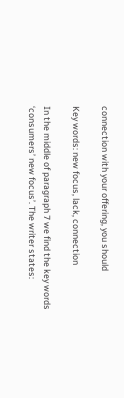connection with your offering, you should

Key words: new focus, lack, connection

In the middle of paragraph 7 we find the key words ‘consumers’ new focus’. The writer states: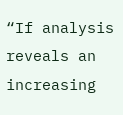“If analysis reveals an increasing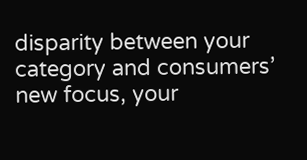disparity between your category and consumers’ new focus, your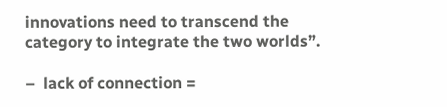innovations need to transcend the category to integrate the two worlds”.

–  lack of connection =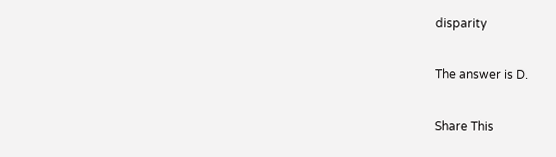disparity

The answer is D.

Share This